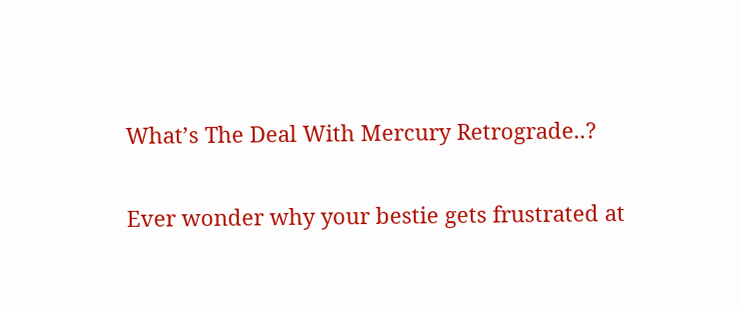What’s The Deal With Mercury Retrograde..?

Ever wonder why your bestie gets frustrated at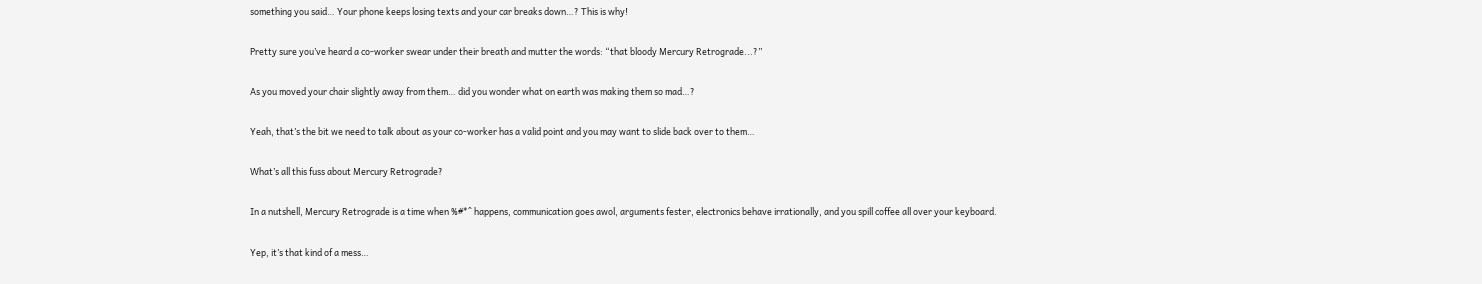something you said… Your phone keeps losing texts and your car breaks down…? This is why!

Pretty sure you’ve heard a co-worker swear under their breath and mutter the words: “that bloody Mercury Retrograde...?”

As you moved your chair slightly away from them… did you wonder what on earth was making them so mad…?

Yeah, that’s the bit we need to talk about as your co-worker has a valid point and you may want to slide back over to them…

What’s all this fuss about Mercury Retrograde?

In a nutshell, Mercury Retrograde is a time when %#*^ happens, communication goes awol, arguments fester, electronics behave irrationally, and you spill coffee all over your keyboard.

Yep, it’s that kind of a mess…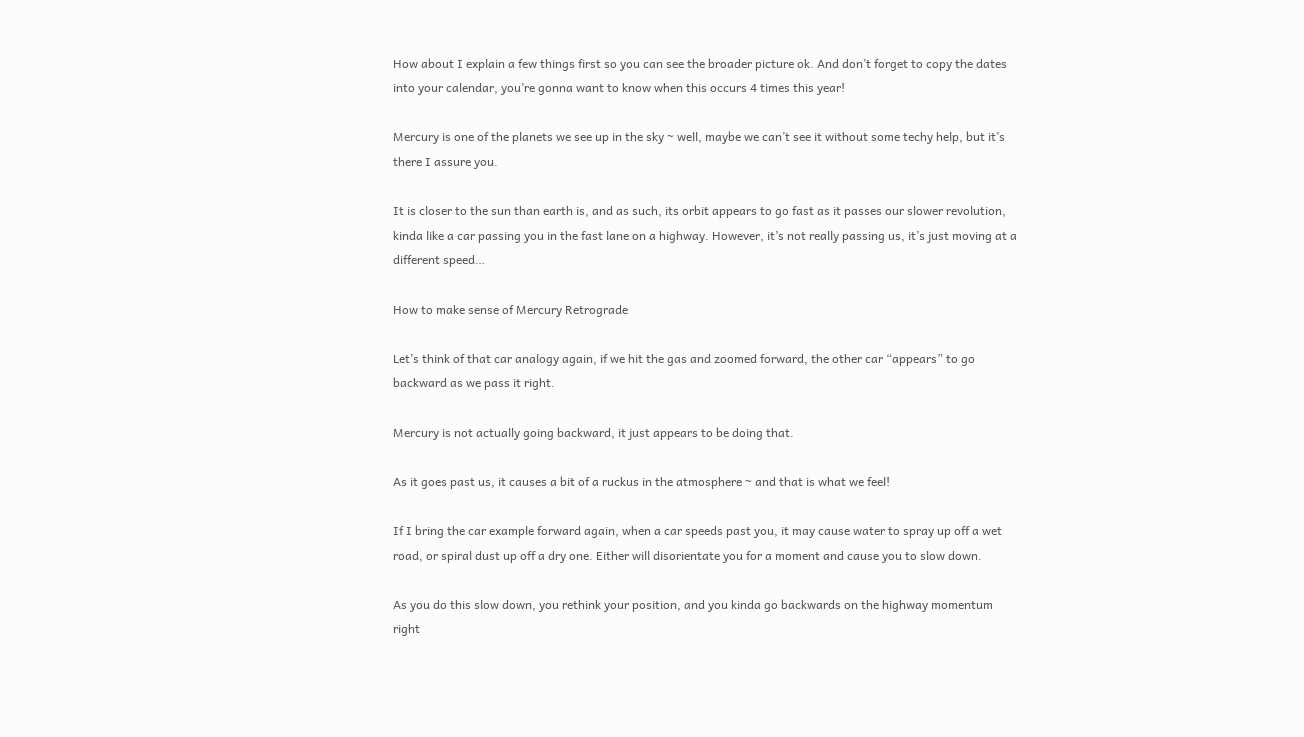How about I explain a few things first so you can see the broader picture ok. And don’t forget to copy the dates into your calendar, you’re gonna want to know when this occurs 4 times this year!

Mercury is one of the planets we see up in the sky ~ well, maybe we can’t see it without some techy help, but it’s there I assure you.

It is closer to the sun than earth is, and as such, its orbit appears to go fast as it passes our slower revolution, kinda like a car passing you in the fast lane on a highway. However, it’s not really passing us, it’s just moving at a different speed…

How to make sense of Mercury Retrograde

Let’s think of that car analogy again, if we hit the gas and zoomed forward, the other car “appears” to go backward as we pass it right.

Mercury is not actually going backward, it just appears to be doing that.

As it goes past us, it causes a bit of a ruckus in the atmosphere ~ and that is what we feel!

If I bring the car example forward again, when a car speeds past you, it may cause water to spray up off a wet road, or spiral dust up off a dry one. Either will disorientate you for a moment and cause you to slow down.

As you do this slow down, you rethink your position, and you kinda go backwards on the highway momentum right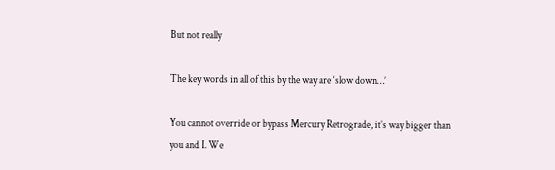But not really

The key words in all of this by the way are ‘slow down…’

You cannot override or bypass Mercury Retrograde, it’s way bigger than you and I. We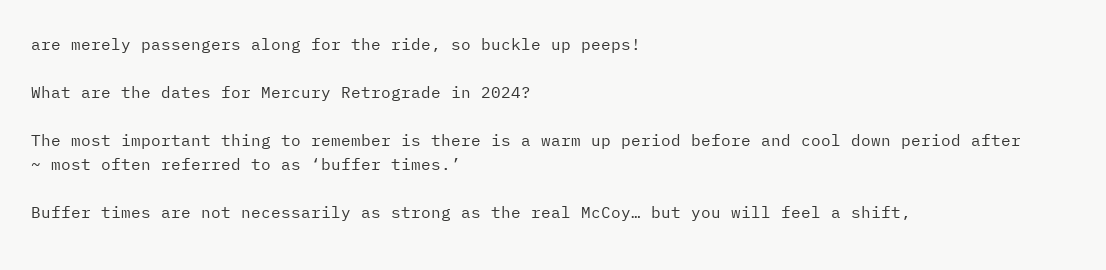are merely passengers along for the ride, so buckle up peeps!

What are the dates for Mercury Retrograde in 2024?

The most important thing to remember is there is a warm up period before and cool down period after ~ most often referred to as ‘buffer times.’

Buffer times are not necessarily as strong as the real McCoy… but you will feel a shift,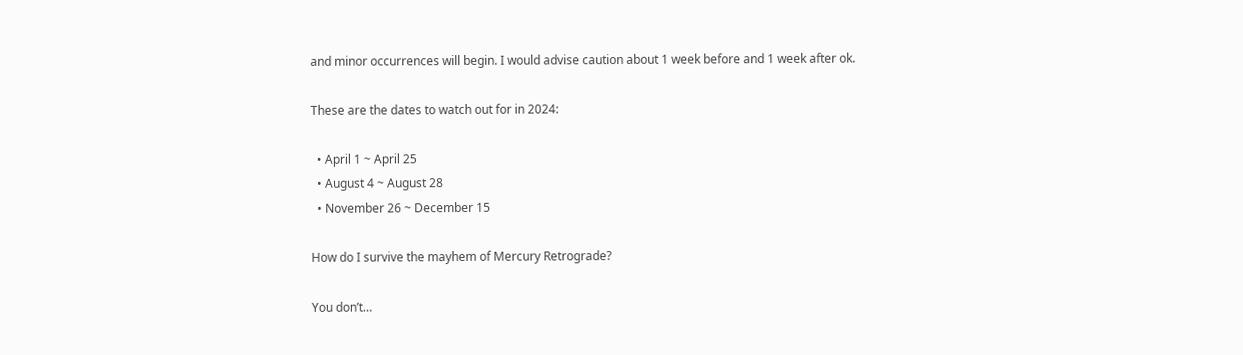and minor occurrences will begin. I would advise caution about 1 week before and 1 week after ok.

These are the dates to watch out for in 2024:

  • April 1 ~ April 25
  • August 4 ~ August 28
  • November 26 ~ December 15

How do I survive the mayhem of Mercury Retrograde?

You don’t…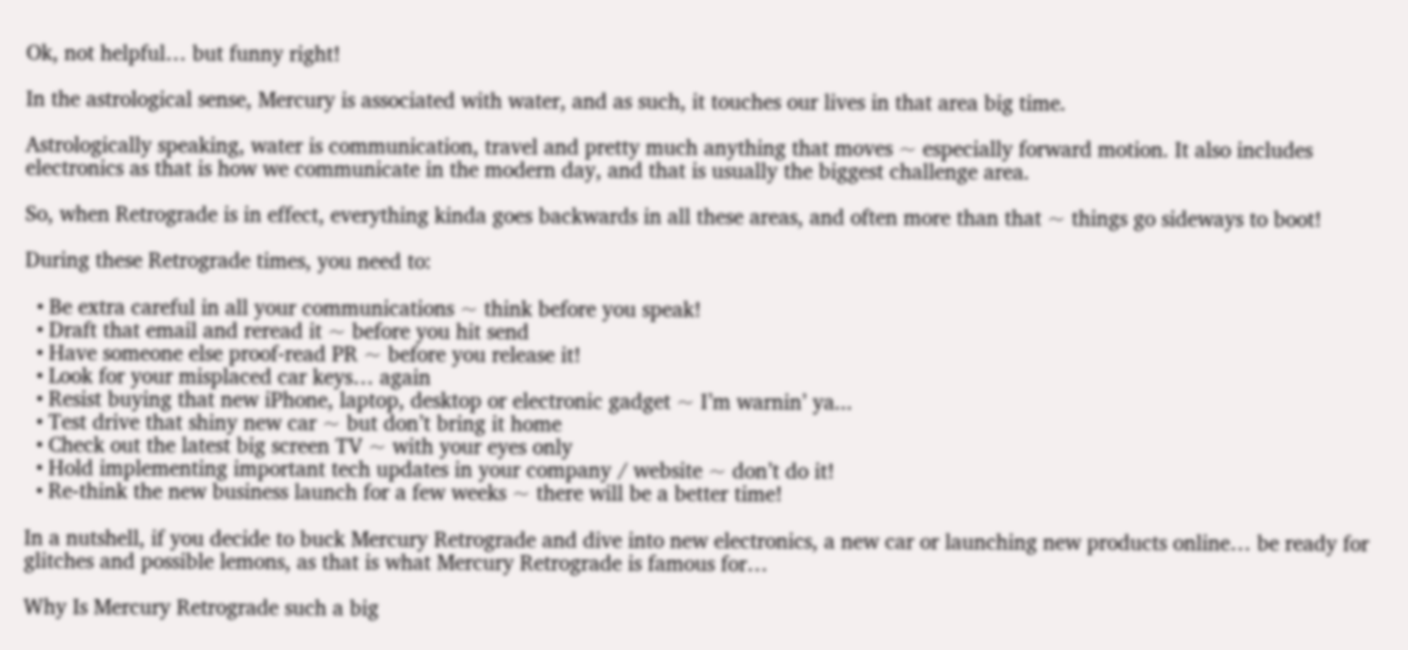Ok, not helpful… but funny right!

In the astrological sense, Mercury is associated with water, and as such, it touches our lives in that area big time.

Astrologically speaking, water is communication, travel and pretty much anything that moves ~ especially forward motion. It also includes electronics as that is how we communicate in the modern day, and that is usually the biggest challenge area.

So, when Retrograde is in effect, everything kinda goes backwards in all these areas, and often more than that ~ things go sideways to boot!

During these Retrograde times, you need to:

  • Be extra careful in all your communications ~ think before you speak!
  • Draft that email and reread it ~ before you hit send
  • Have someone else proof-read PR ~ before you release it!
  • Look for your misplaced car keys… again
  • Resist buying that new iPhone, laptop, desktop or electronic gadget ~ I’m warnin’ ya...
  • Test drive that shiny new car ~ but don’t bring it home
  • Check out the latest big screen TV ~ with your eyes only
  • Hold implementing important tech updates in your company / website ~ don’t do it!
  • Re-think the new business launch for a few weeks ~ there will be a better time!

In a nutshell, if you decide to buck Mercury Retrograde and dive into new electronics, a new car or launching new products online… be ready for glitches and possible lemons, as that is what Mercury Retrograde is famous for…

Why Is Mercury Retrograde such a big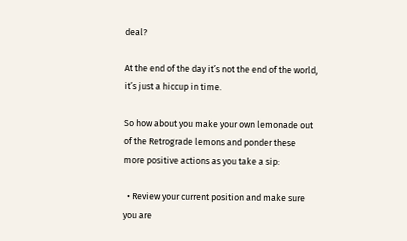deal?

At the end of the day it’s not the end of the world, it’s just a hiccup in time.

So how about you make your own lemonade out of the Retrograde lemons and ponder these more positive actions as you take a sip:

  • Review your current position and make sure you are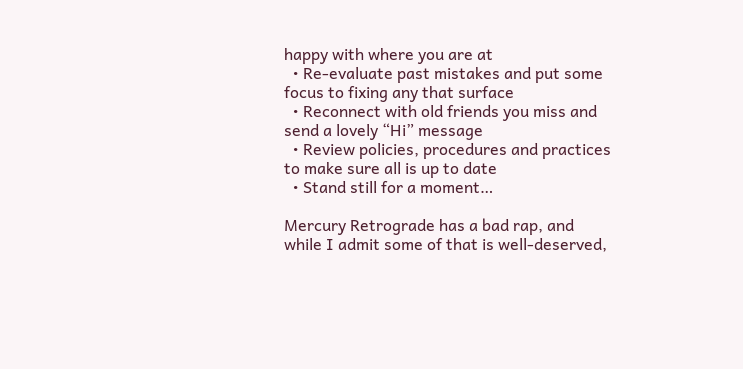happy with where you are at
  • Re-evaluate past mistakes and put some focus to fixing any that surface
  • Reconnect with old friends you miss and send a lovely “Hi” message
  • Review policies, procedures and practices to make sure all is up to date
  • Stand still for a moment…

Mercury Retrograde has a bad rap, and while I admit some of that is well-deserved,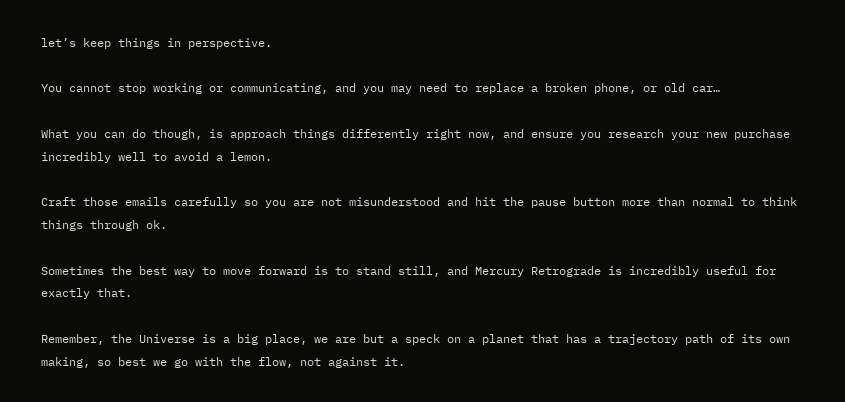let’s keep things in perspective.

You cannot stop working or communicating, and you may need to replace a broken phone, or old car…

What you can do though, is approach things differently right now, and ensure you research your new purchase incredibly well to avoid a lemon.

Craft those emails carefully so you are not misunderstood and hit the pause button more than normal to think things through ok.

Sometimes the best way to move forward is to stand still, and Mercury Retrograde is incredibly useful for exactly that.

Remember, the Universe is a big place, we are but a speck on a planet that has a trajectory path of its own making, so best we go with the flow, not against it.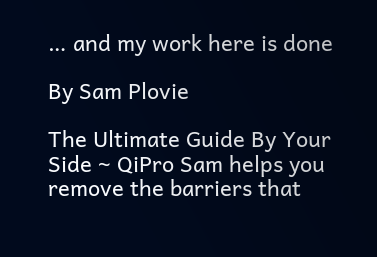… and my work here is done

By Sam Plovie

The Ultimate Guide By Your Side ~ QiPro Sam helps you remove the barriers that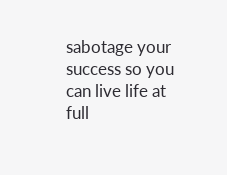sabotage your success so you can live life at full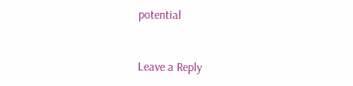potential


Leave a Reply